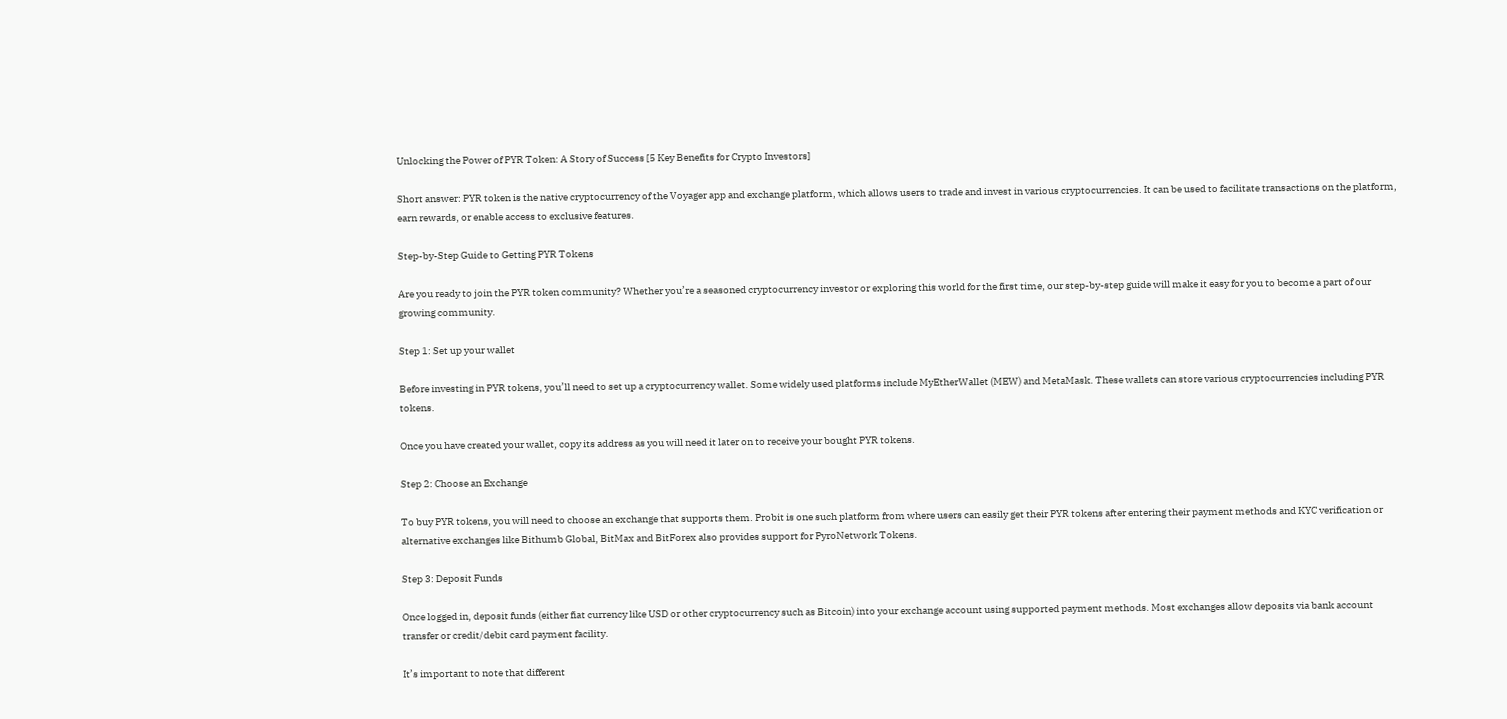Unlocking the Power of PYR Token: A Story of Success [5 Key Benefits for Crypto Investors]

Short answer: PYR token is the native cryptocurrency of the Voyager app and exchange platform, which allows users to trade and invest in various cryptocurrencies. It can be used to facilitate transactions on the platform, earn rewards, or enable access to exclusive features.

Step-by-Step Guide to Getting PYR Tokens

Are you ready to join the PYR token community? Whether you’re a seasoned cryptocurrency investor or exploring this world for the first time, our step-by-step guide will make it easy for you to become a part of our growing community.

Step 1: Set up your wallet

Before investing in PYR tokens, you’ll need to set up a cryptocurrency wallet. Some widely used platforms include MyEtherWallet (MEW) and MetaMask. These wallets can store various cryptocurrencies including PYR tokens.

Once you have created your wallet, copy its address as you will need it later on to receive your bought PYR tokens.

Step 2: Choose an Exchange

To buy PYR tokens, you will need to choose an exchange that supports them. Probit is one such platform from where users can easily get their PYR tokens after entering their payment methods and KYC verification or alternative exchanges like Bithumb Global, BitMax and BitForex also provides support for PyroNetwork Tokens.

Step 3: Deposit Funds

Once logged in, deposit funds (either fiat currency like USD or other cryptocurrency such as Bitcoin) into your exchange account using supported payment methods. Most exchanges allow deposits via bank account transfer or credit/debit card payment facility.

It’s important to note that different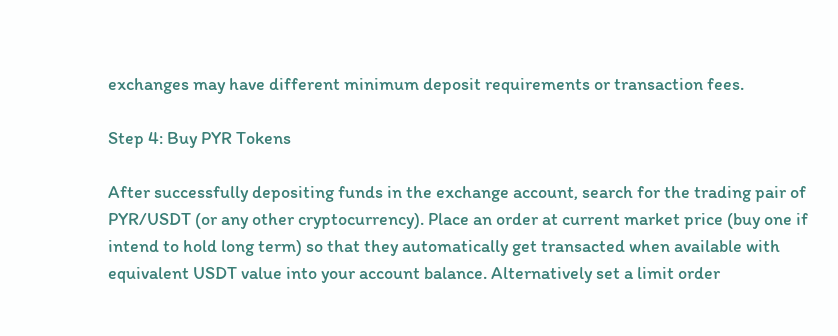exchanges may have different minimum deposit requirements or transaction fees.

Step 4: Buy PYR Tokens

After successfully depositing funds in the exchange account, search for the trading pair of PYR/USDT (or any other cryptocurrency). Place an order at current market price (buy one if intend to hold long term) so that they automatically get transacted when available with equivalent USDT value into your account balance. Alternatively set a limit order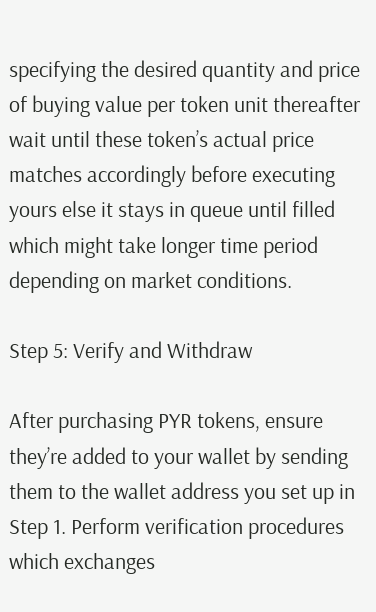specifying the desired quantity and price of buying value per token unit thereafter wait until these token’s actual price matches accordingly before executing yours else it stays in queue until filled which might take longer time period depending on market conditions.

Step 5: Verify and Withdraw

After purchasing PYR tokens, ensure they’re added to your wallet by sending them to the wallet address you set up in Step 1. Perform verification procedures which exchanges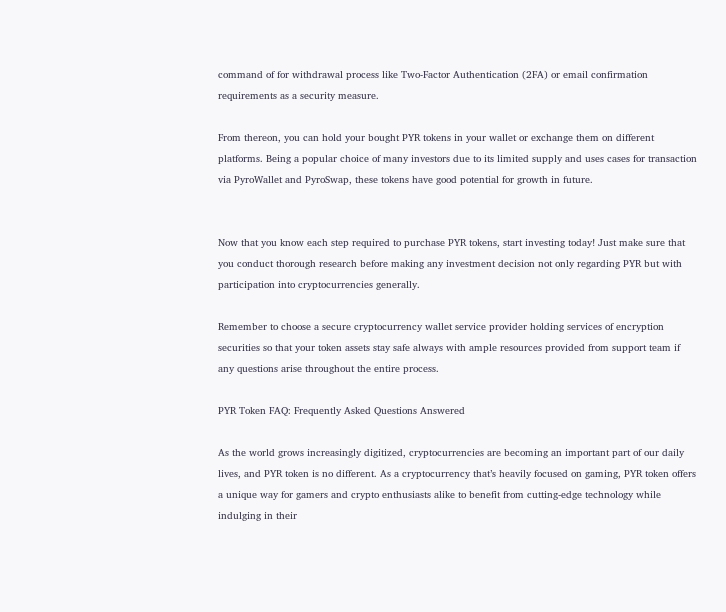command of for withdrawal process like Two-Factor Authentication (2FA) or email confirmation requirements as a security measure.

From thereon, you can hold your bought PYR tokens in your wallet or exchange them on different platforms. Being a popular choice of many investors due to its limited supply and uses cases for transaction via PyroWallet and PyroSwap, these tokens have good potential for growth in future.


Now that you know each step required to purchase PYR tokens, start investing today! Just make sure that you conduct thorough research before making any investment decision not only regarding PYR but with participation into cryptocurrencies generally.

Remember to choose a secure cryptocurrency wallet service provider holding services of encryption securities so that your token assets stay safe always with ample resources provided from support team if any questions arise throughout the entire process.

PYR Token FAQ: Frequently Asked Questions Answered

As the world grows increasingly digitized, cryptocurrencies are becoming an important part of our daily lives, and PYR token is no different. As a cryptocurrency that’s heavily focused on gaming, PYR token offers a unique way for gamers and crypto enthusiasts alike to benefit from cutting-edge technology while indulging in their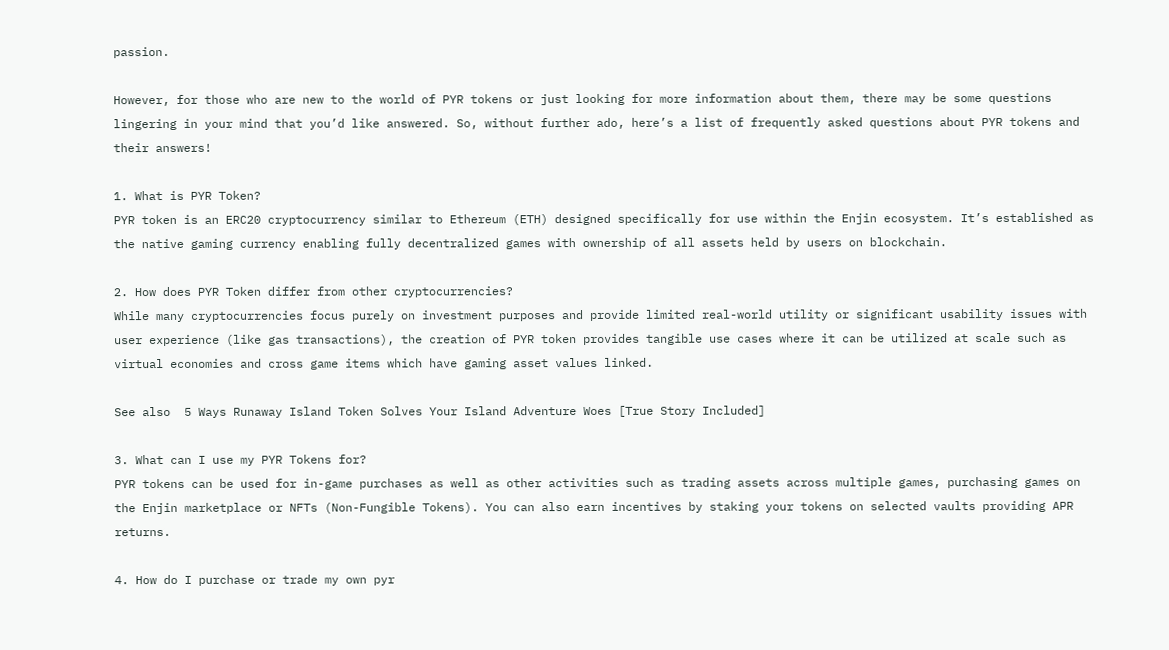passion.

However, for those who are new to the world of PYR tokens or just looking for more information about them, there may be some questions lingering in your mind that you’d like answered. So, without further ado, here’s a list of frequently asked questions about PYR tokens and their answers!

1. What is PYR Token?
PYR token is an ERC20 cryptocurrency similar to Ethereum (ETH) designed specifically for use within the Enjin ecosystem. It’s established as the native gaming currency enabling fully decentralized games with ownership of all assets held by users on blockchain.

2. How does PYR Token differ from other cryptocurrencies?
While many cryptocurrencies focus purely on investment purposes and provide limited real-world utility or significant usability issues with user experience (like gas transactions), the creation of PYR token provides tangible use cases where it can be utilized at scale such as virtual economies and cross game items which have gaming asset values linked.

See also  5 Ways Runaway Island Token Solves Your Island Adventure Woes [True Story Included]

3. What can I use my PYR Tokens for?
PYR tokens can be used for in-game purchases as well as other activities such as trading assets across multiple games, purchasing games on the Enjin marketplace or NFTs (Non-Fungible Tokens). You can also earn incentives by staking your tokens on selected vaults providing APR returns.

4. How do I purchase or trade my own pyr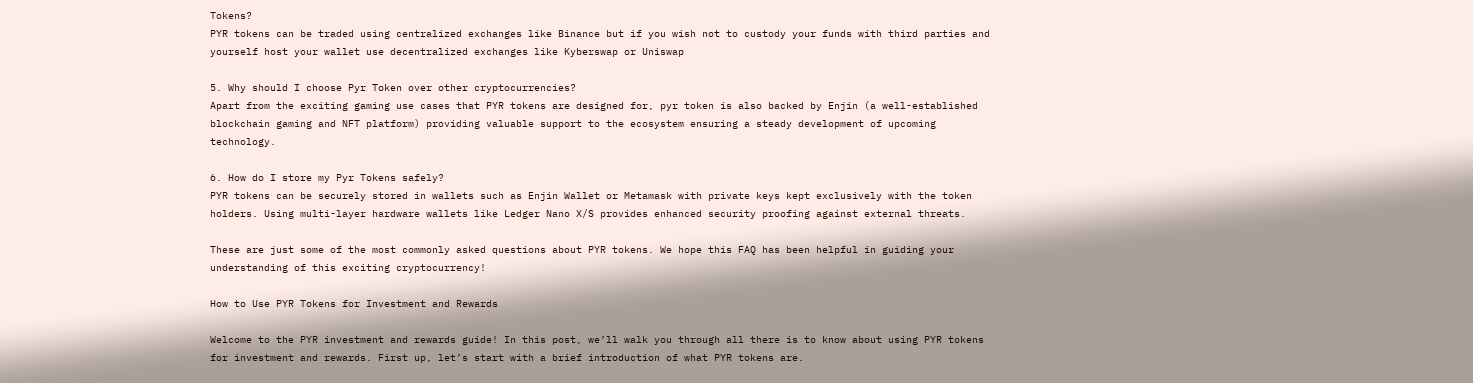Tokens?
PYR tokens can be traded using centralized exchanges like Binance but if you wish not to custody your funds with third parties and yourself host your wallet use decentralized exchanges like Kyberswap or Uniswap

5. Why should I choose Pyr Token over other cryptocurrencies?
Apart from the exciting gaming use cases that PYR tokens are designed for, pyr token is also backed by Enjin (a well-established blockchain gaming and NFT platform) providing valuable support to the ecosystem ensuring a steady development of upcoming technology.

6. How do I store my Pyr Tokens safely?
PYR tokens can be securely stored in wallets such as Enjin Wallet or Metamask with private keys kept exclusively with the token holders. Using multi-layer hardware wallets like Ledger Nano X/S provides enhanced security proofing against external threats.

These are just some of the most commonly asked questions about PYR tokens. We hope this FAQ has been helpful in guiding your understanding of this exciting cryptocurrency!

How to Use PYR Tokens for Investment and Rewards

Welcome to the PYR investment and rewards guide! In this post, we’ll walk you through all there is to know about using PYR tokens for investment and rewards. First up, let’s start with a brief introduction of what PYR tokens are.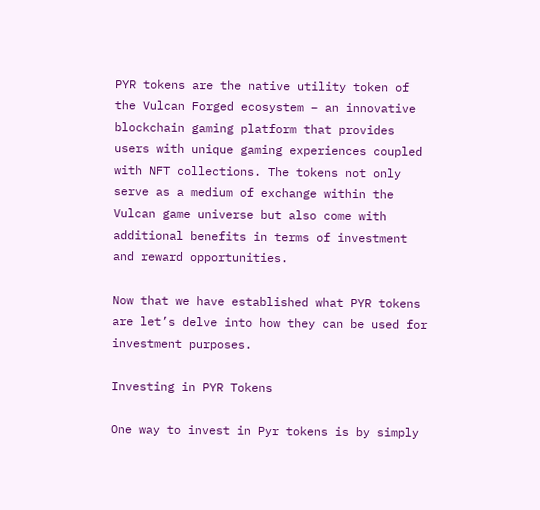PYR tokens are the native utility token of the Vulcan Forged ecosystem – an innovative blockchain gaming platform that provides users with unique gaming experiences coupled with NFT collections. The tokens not only serve as a medium of exchange within the Vulcan game universe but also come with additional benefits in terms of investment and reward opportunities.

Now that we have established what PYR tokens are let’s delve into how they can be used for investment purposes.

Investing in PYR Tokens

One way to invest in Pyr tokens is by simply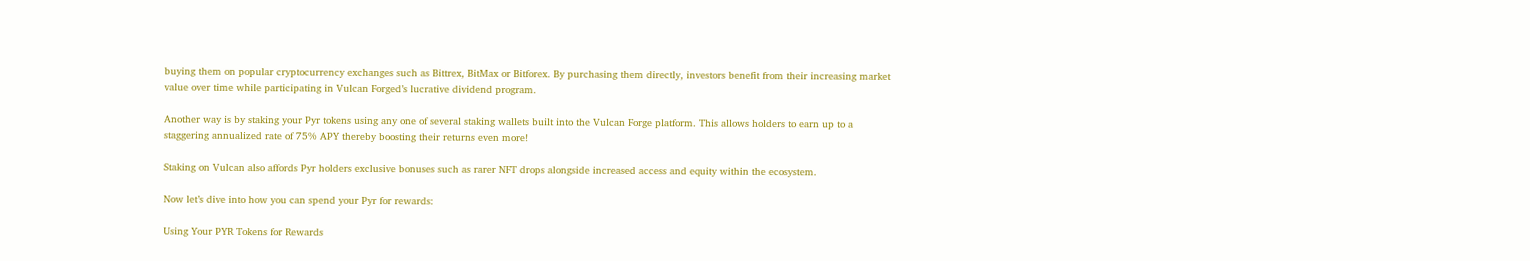buying them on popular cryptocurrency exchanges such as Bittrex, BitMax or Bitforex. By purchasing them directly, investors benefit from their increasing market value over time while participating in Vulcan Forged’s lucrative dividend program.

Another way is by staking your Pyr tokens using any one of several staking wallets built into the Vulcan Forge platform. This allows holders to earn up to a staggering annualized rate of 75% APY thereby boosting their returns even more!

Staking on Vulcan also affords Pyr holders exclusive bonuses such as rarer NFT drops alongside increased access and equity within the ecosystem.

Now let’s dive into how you can spend your Pyr for rewards:

Using Your PYR Tokens for Rewards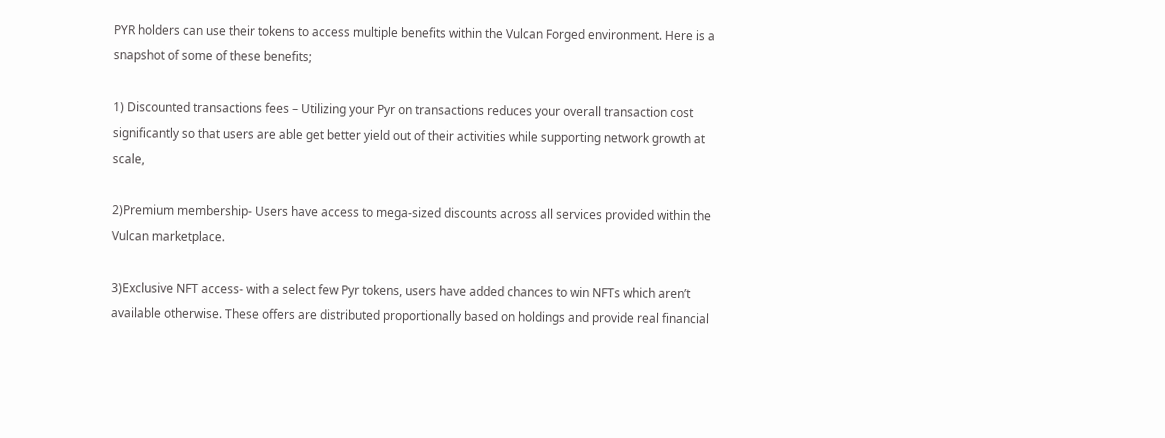PYR holders can use their tokens to access multiple benefits within the Vulcan Forged environment. Here is a snapshot of some of these benefits;

1) Discounted transactions fees – Utilizing your Pyr on transactions reduces your overall transaction cost significantly so that users are able get better yield out of their activities while supporting network growth at scale,

2)Premium membership- Users have access to mega-sized discounts across all services provided within the Vulcan marketplace.

3)Exclusive NFT access- with a select few Pyr tokens, users have added chances to win NFTs which aren’t available otherwise. These offers are distributed proportionally based on holdings and provide real financial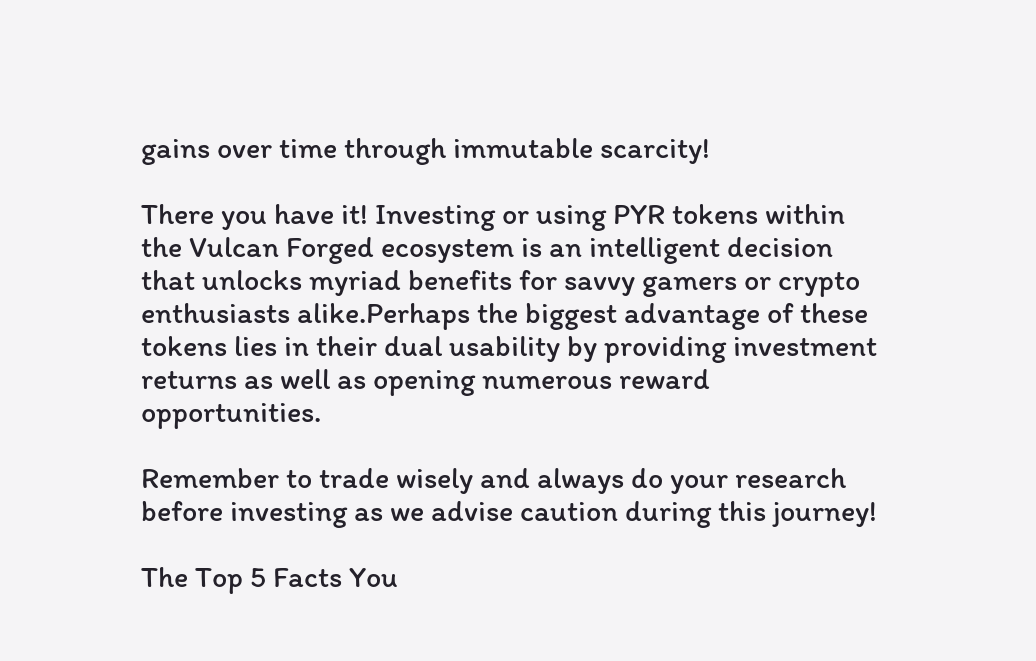gains over time through immutable scarcity!

There you have it! Investing or using PYR tokens within the Vulcan Forged ecosystem is an intelligent decision that unlocks myriad benefits for savvy gamers or crypto enthusiasts alike.Perhaps the biggest advantage of these tokens lies in their dual usability by providing investment returns as well as opening numerous reward opportunities.

Remember to trade wisely and always do your research before investing as we advise caution during this journey!

The Top 5 Facts You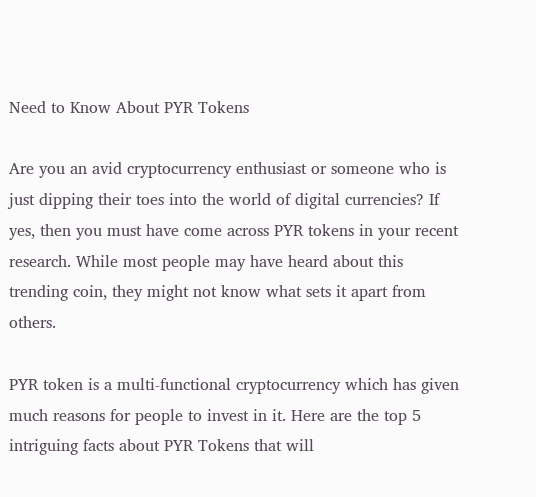Need to Know About PYR Tokens

Are you an avid cryptocurrency enthusiast or someone who is just dipping their toes into the world of digital currencies? If yes, then you must have come across PYR tokens in your recent research. While most people may have heard about this trending coin, they might not know what sets it apart from others.

PYR token is a multi-functional cryptocurrency which has given much reasons for people to invest in it. Here are the top 5 intriguing facts about PYR Tokens that will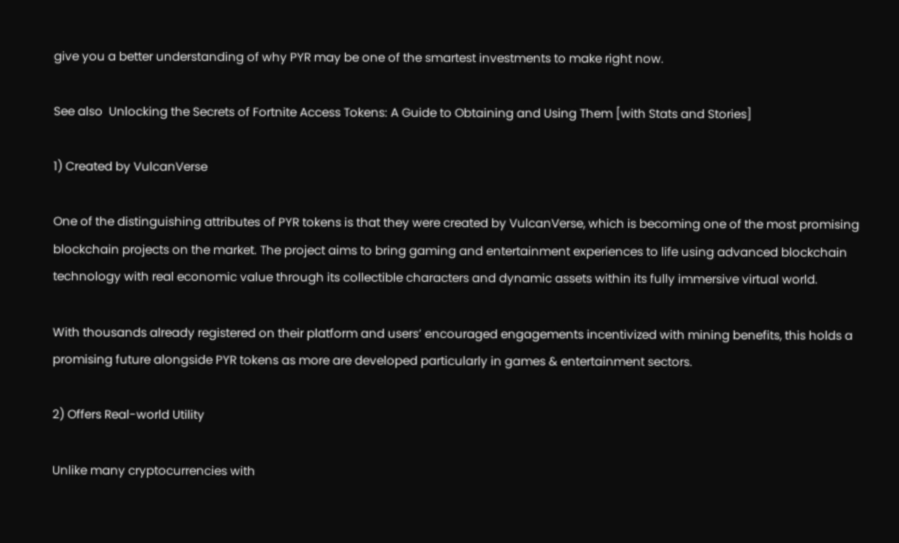give you a better understanding of why PYR may be one of the smartest investments to make right now.

See also  Unlocking the Secrets of Fortnite Access Tokens: A Guide to Obtaining and Using Them [with Stats and Stories]

1) Created by VulcanVerse

One of the distinguishing attributes of PYR tokens is that they were created by VulcanVerse, which is becoming one of the most promising blockchain projects on the market. The project aims to bring gaming and entertainment experiences to life using advanced blockchain technology with real economic value through its collectible characters and dynamic assets within its fully immersive virtual world.

With thousands already registered on their platform and users’ encouraged engagements incentivized with mining benefits, this holds a promising future alongside PYR tokens as more are developed particularly in games & entertainment sectors.

2) Offers Real-world Utility

Unlike many cryptocurrencies with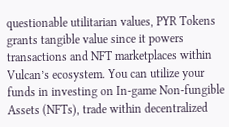questionable utilitarian values, PYR Tokens grants tangible value since it powers transactions and NFT marketplaces within Vulcan’s ecosystem. You can utilize your funds in investing on In-game Non-fungible Assets (NFTs), trade within decentralized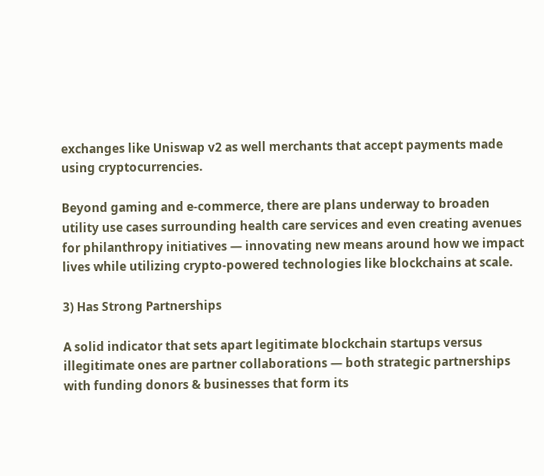exchanges like Uniswap v2 as well merchants that accept payments made using cryptocurrencies.

Beyond gaming and e-commerce, there are plans underway to broaden utility use cases surrounding health care services and even creating avenues for philanthropy initiatives — innovating new means around how we impact lives while utilizing crypto-powered technologies like blockchains at scale.

3) Has Strong Partnerships

A solid indicator that sets apart legitimate blockchain startups versus illegitimate ones are partner collaborations — both strategic partnerships with funding donors & businesses that form its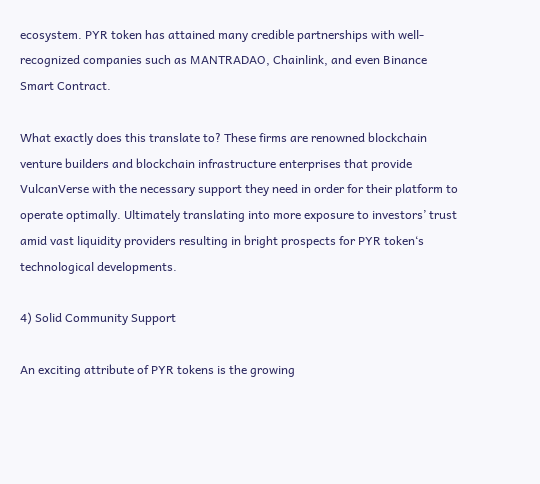ecosystem. PYR token has attained many credible partnerships with well-recognized companies such as MANTRADAO, Chainlink, and even Binance Smart Contract.

What exactly does this translate to? These firms are renowned blockchain venture builders and blockchain infrastructure enterprises that provide VulcanVerse with the necessary support they need in order for their platform to operate optimally. Ultimately translating into more exposure to investors’ trust amid vast liquidity providers resulting in bright prospects for PYR token‘s technological developments.

4) Solid Community Support

An exciting attribute of PYR tokens is the growing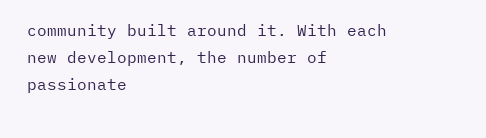community built around it. With each new development, the number of passionate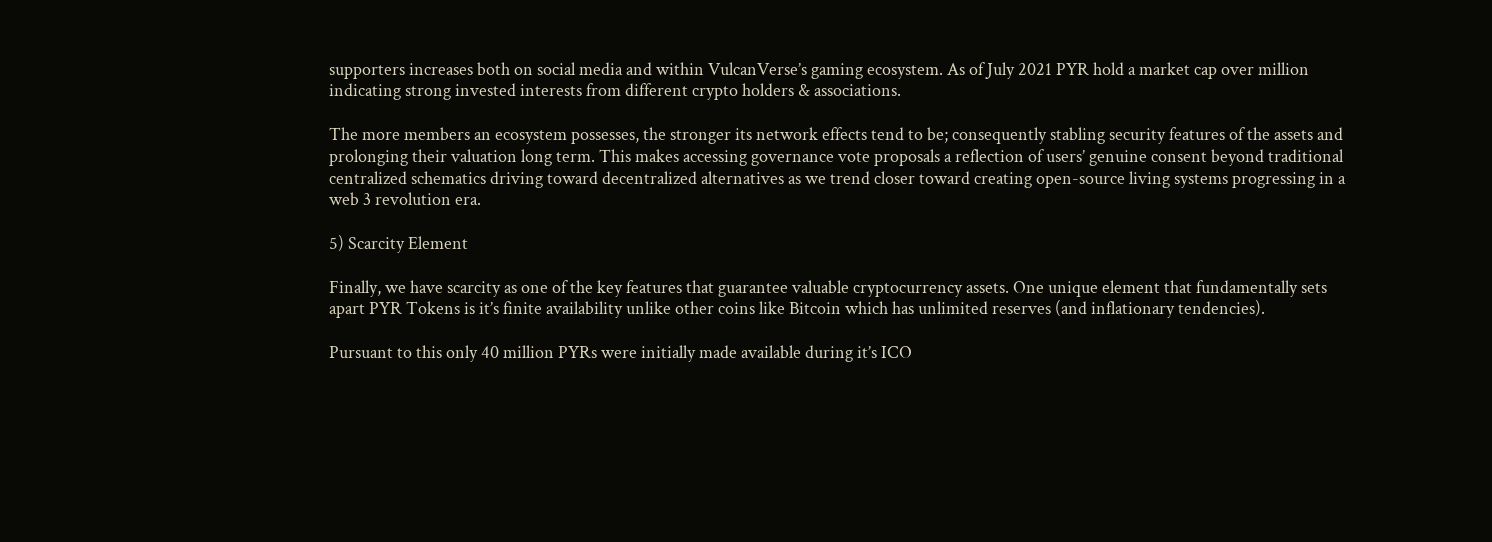supporters increases both on social media and within VulcanVerse’s gaming ecosystem. As of July 2021 PYR hold a market cap over million indicating strong invested interests from different crypto holders & associations.

The more members an ecosystem possesses, the stronger its network effects tend to be; consequently stabling security features of the assets and prolonging their valuation long term. This makes accessing governance vote proposals a reflection of users’ genuine consent beyond traditional centralized schematics driving toward decentralized alternatives as we trend closer toward creating open-source living systems progressing in a web 3 revolution era.

5) Scarcity Element

Finally, we have scarcity as one of the key features that guarantee valuable cryptocurrency assets. One unique element that fundamentally sets apart PYR Tokens is it’s finite availability unlike other coins like Bitcoin which has unlimited reserves (and inflationary tendencies).

Pursuant to this only 40 million PYRs were initially made available during it’s ICO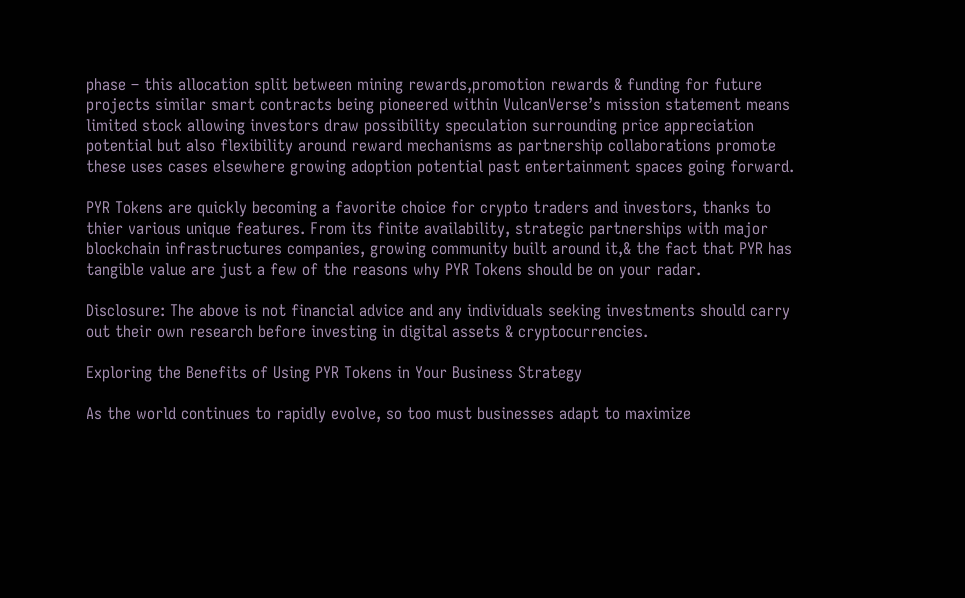phase – this allocation split between mining rewards,promotion rewards & funding for future projects similar smart contracts being pioneered within VulcanVerse’s mission statement means limited stock allowing investors draw possibility speculation surrounding price appreciation potential but also flexibility around reward mechanisms as partnership collaborations promote these uses cases elsewhere growing adoption potential past entertainment spaces going forward.

PYR Tokens are quickly becoming a favorite choice for crypto traders and investors, thanks to thier various unique features. From its finite availability, strategic partnerships with major blockchain infrastructures companies, growing community built around it,& the fact that PYR has tangible value are just a few of the reasons why PYR Tokens should be on your radar.

Disclosure: The above is not financial advice and any individuals seeking investments should carry out their own research before investing in digital assets & cryptocurrencies.

Exploring the Benefits of Using PYR Tokens in Your Business Strategy

As the world continues to rapidly evolve, so too must businesses adapt to maximize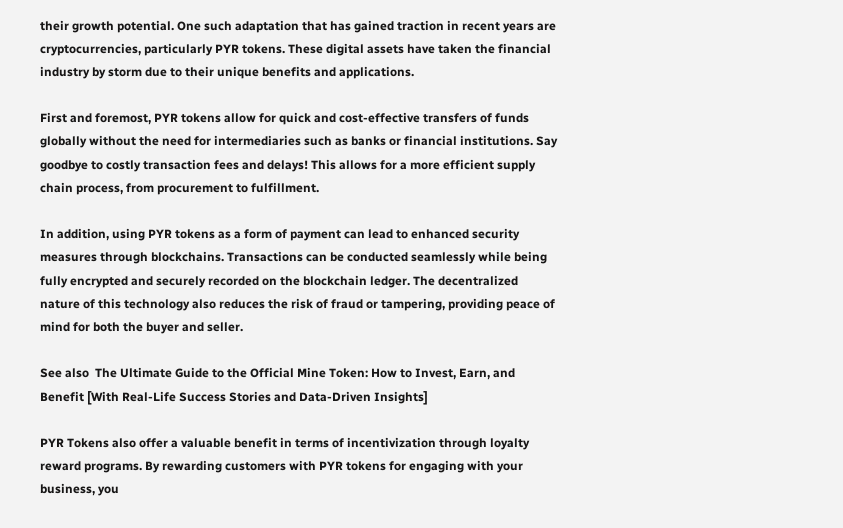their growth potential. One such adaptation that has gained traction in recent years are cryptocurrencies, particularly PYR tokens. These digital assets have taken the financial industry by storm due to their unique benefits and applications.

First and foremost, PYR tokens allow for quick and cost-effective transfers of funds globally without the need for intermediaries such as banks or financial institutions. Say goodbye to costly transaction fees and delays! This allows for a more efficient supply chain process, from procurement to fulfillment.

In addition, using PYR tokens as a form of payment can lead to enhanced security measures through blockchains. Transactions can be conducted seamlessly while being fully encrypted and securely recorded on the blockchain ledger. The decentralized nature of this technology also reduces the risk of fraud or tampering, providing peace of mind for both the buyer and seller.

See also  The Ultimate Guide to the Official Mine Token: How to Invest, Earn, and Benefit [With Real-Life Success Stories and Data-Driven Insights]

PYR Tokens also offer a valuable benefit in terms of incentivization through loyalty reward programs. By rewarding customers with PYR tokens for engaging with your business, you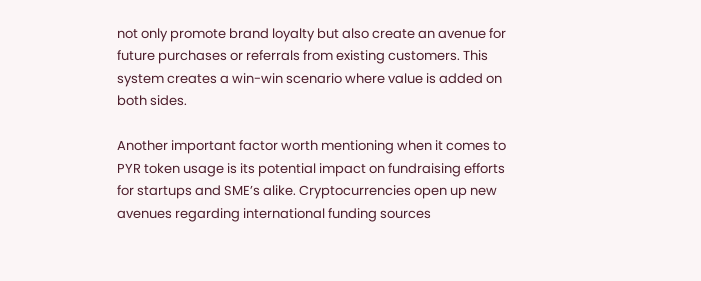not only promote brand loyalty but also create an avenue for future purchases or referrals from existing customers. This system creates a win-win scenario where value is added on both sides.

Another important factor worth mentioning when it comes to PYR token usage is its potential impact on fundraising efforts for startups and SME’s alike. Cryptocurrencies open up new avenues regarding international funding sources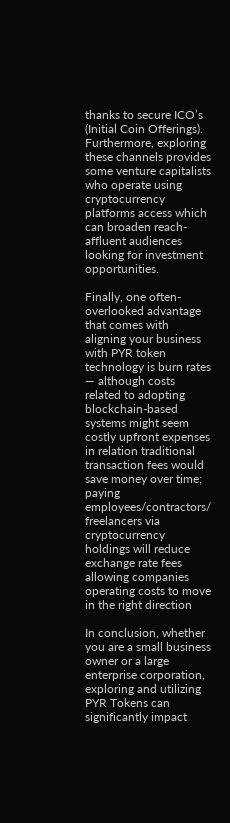thanks to secure ICO’s (Initial Coin Offerings). Furthermore, exploring these channels provides some venture capitalists who operate using cryptocurrency platforms access which can broaden reach-affluent audiences looking for investment opportunities.

Finally, one often-overlooked advantage that comes with aligning your business with PYR token technology is burn rates — although costs related to adopting blockchain-based systems might seem costly upfront expenses in relation traditional transaction fees would save money over time; paying employees/contractors/ freelancers via cryptocurrency holdings will reduce exchange rate fees allowing companies operating costs to move in the right direction

In conclusion, whether you are a small business owner or a large enterprise corporation, exploring and utilizing PYR Tokens can significantly impact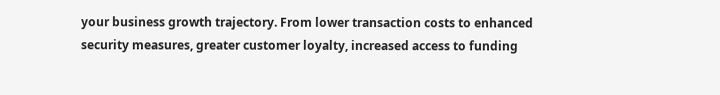your business growth trajectory. From lower transaction costs to enhanced security measures, greater customer loyalty, increased access to funding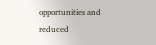opportunities and reduced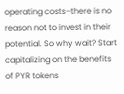operating costs–there is no reason not to invest in their potential. So why wait? Start capitalizing on the benefits of PYR tokens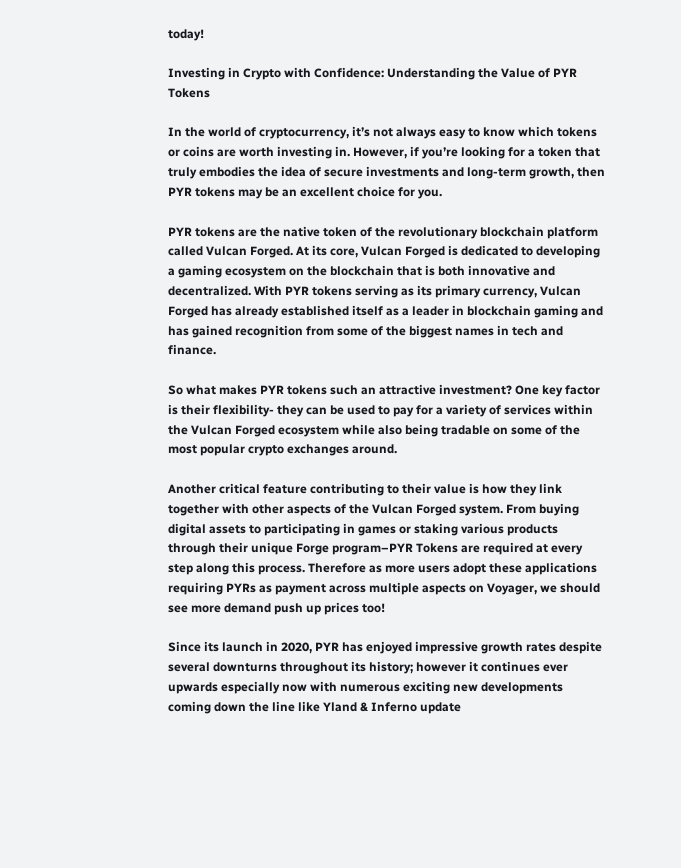today!

Investing in Crypto with Confidence: Understanding the Value of PYR Tokens

In the world of cryptocurrency, it’s not always easy to know which tokens or coins are worth investing in. However, if you’re looking for a token that truly embodies the idea of secure investments and long-term growth, then PYR tokens may be an excellent choice for you.

PYR tokens are the native token of the revolutionary blockchain platform called Vulcan Forged. At its core, Vulcan Forged is dedicated to developing a gaming ecosystem on the blockchain that is both innovative and decentralized. With PYR tokens serving as its primary currency, Vulcan Forged has already established itself as a leader in blockchain gaming and has gained recognition from some of the biggest names in tech and finance.

So what makes PYR tokens such an attractive investment? One key factor is their flexibility- they can be used to pay for a variety of services within the Vulcan Forged ecosystem while also being tradable on some of the most popular crypto exchanges around.

Another critical feature contributing to their value is how they link together with other aspects of the Vulcan Forged system. From buying digital assets to participating in games or staking various products through their unique Forge program–PYR Tokens are required at every step along this process. Therefore as more users adopt these applications requiring PYRs as payment across multiple aspects on Voyager, we should see more demand push up prices too!

Since its launch in 2020, PYR has enjoyed impressive growth rates despite several downturns throughout its history; however it continues ever upwards especially now with numerous exciting new developments coming down the line like Yland & Inferno update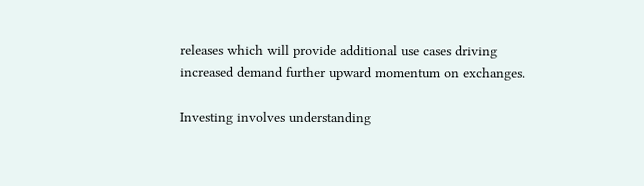releases which will provide additional use cases driving increased demand further upward momentum on exchanges.

Investing involves understanding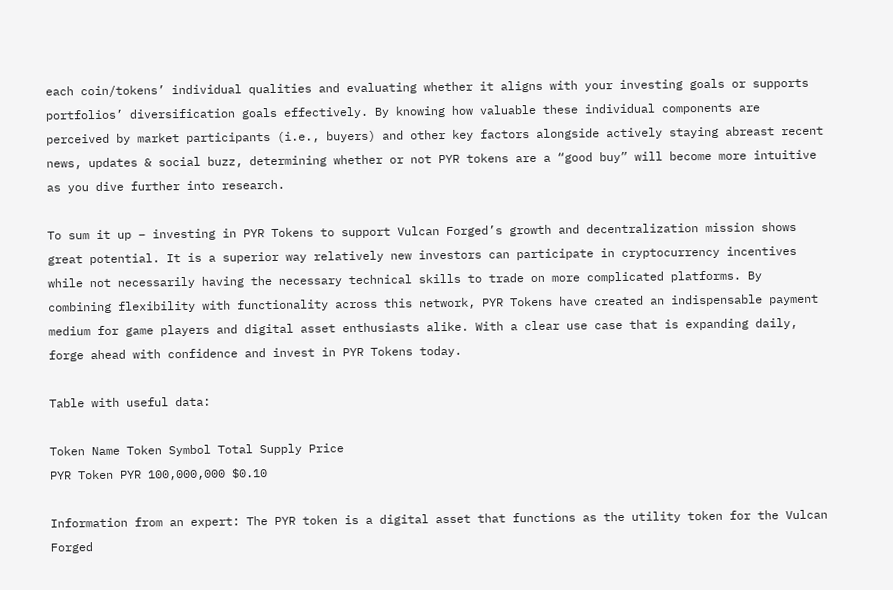each coin/tokens’ individual qualities and evaluating whether it aligns with your investing goals or supports portfolios’ diversification goals effectively. By knowing how valuable these individual components are perceived by market participants (i.e., buyers) and other key factors alongside actively staying abreast recent news, updates & social buzz, determining whether or not PYR tokens are a “good buy” will become more intuitive as you dive further into research.

To sum it up – investing in PYR Tokens to support Vulcan Forged’s growth and decentralization mission shows great potential. It is a superior way relatively new investors can participate in cryptocurrency incentives while not necessarily having the necessary technical skills to trade on more complicated platforms. By combining flexibility with functionality across this network, PYR Tokens have created an indispensable payment medium for game players and digital asset enthusiasts alike. With a clear use case that is expanding daily, forge ahead with confidence and invest in PYR Tokens today.

Table with useful data:

Token Name Token Symbol Total Supply Price
PYR Token PYR 100,000,000 $0.10

Information from an expert: The PYR token is a digital asset that functions as the utility token for the Vulcan Forged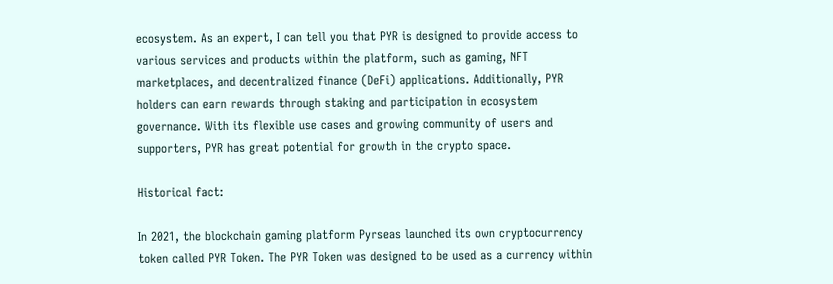ecosystem. As an expert, I can tell you that PYR is designed to provide access to various services and products within the platform, such as gaming, NFT marketplaces, and decentralized finance (DeFi) applications. Additionally, PYR holders can earn rewards through staking and participation in ecosystem governance. With its flexible use cases and growing community of users and supporters, PYR has great potential for growth in the crypto space.

Historical fact:

In 2021, the blockchain gaming platform Pyrseas launched its own cryptocurrency token called PYR Token. The PYR Token was designed to be used as a currency within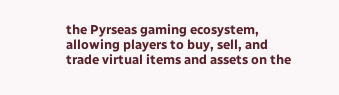the Pyrseas gaming ecosystem, allowing players to buy, sell, and trade virtual items and assets on the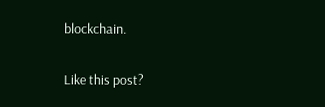blockchain.

Like this post?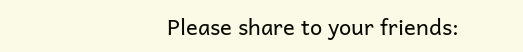Please share to your friends: